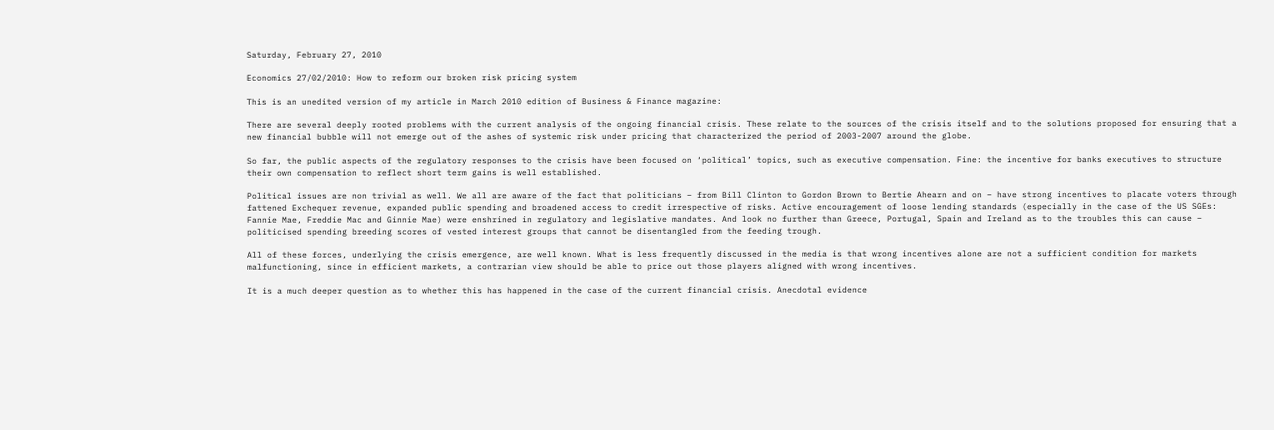Saturday, February 27, 2010

Economics 27/02/2010: How to reform our broken risk pricing system

This is an unedited version of my article in March 2010 edition of Business & Finance magazine:

There are several deeply rooted problems with the current analysis of the ongoing financial crisis. These relate to the sources of the crisis itself and to the solutions proposed for ensuring that a new financial bubble will not emerge out of the ashes of systemic risk under pricing that characterized the period of 2003-2007 around the globe.

So far, the public aspects of the regulatory responses to the crisis have been focused on ‘political’ topics, such as executive compensation. Fine: the incentive for banks executives to structure their own compensation to reflect short term gains is well established.

Political issues are non trivial as well. We all are aware of the fact that politicians – from Bill Clinton to Gordon Brown to Bertie Ahearn and on – have strong incentives to placate voters through fattened Exchequer revenue, expanded public spending and broadened access to credit irrespective of risks. Active encouragement of loose lending standards (especially in the case of the US SGEs: Fannie Mae, Freddie Mac and Ginnie Mae) were enshrined in regulatory and legislative mandates. And look no further than Greece, Portugal, Spain and Ireland as to the troubles this can cause – politicised spending breeding scores of vested interest groups that cannot be disentangled from the feeding trough.

All of these forces, underlying the crisis emergence, are well known. What is less frequently discussed in the media is that wrong incentives alone are not a sufficient condition for markets malfunctioning, since in efficient markets, a contrarian view should be able to price out those players aligned with wrong incentives.

It is a much deeper question as to whether this has happened in the case of the current financial crisis. Anecdotal evidence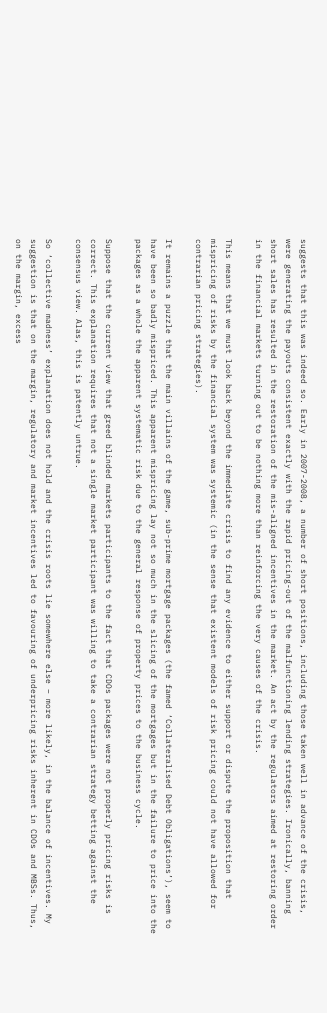suggests that this was indeed so. Early in 2007-2008, a number of short positions, including those taken well in advance of the crisis, were generating the payouts consistent exactly with the rapid pricing-out of the malfunctioning lending strategies. Ironically, banning short sales has resulted in the restoration of the mis-aligned incentives in the market. An act by the regulators aimed at restoring order in the financial markets turning out to be nothing more than reinforcing the very causes of the crisis.

This means that we must look back beyond the immediate crisis to find any evidence to either support or dispute the proposition that mispricing of risks by the financial system was systemic (in the sense that existent models of risk pricing could not have allowed for contrarian pricing strategies).

It remains a puzzle that the main villains of the game, sub-prime mortgage packages (the famed ‘Collateralised Debt Obligations’), seem to have been so badly mispriced. This apparent mispricing lay not so much in the slicing of the mortgages but in the failure to price into the packages as a whole the apparent systematic risk due to the general response of property prices to the business cycle.

Suppose that the current view that greed blinded markets participants to the fact that CDOs packages were not properly pricing risks is correct. This explanation requires that not a single market participant was willing to take a contrarian strategy betting against the consensus view. Alas, this is patently untrue.

So ‘collective madness’ explanation does not hold and the crisis roots lie somewhere else – more likely, in the balance of incentives. My suggestion is that on the margin, regulatory and market incentives led to favouring of underpricing risks inherent in CDOs and MBSs. Thus, on the margin, excess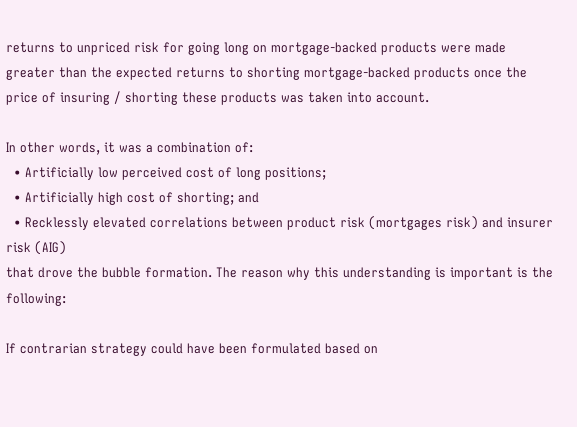returns to unpriced risk for going long on mortgage-backed products were made greater than the expected returns to shorting mortgage-backed products once the price of insuring / shorting these products was taken into account.

In other words, it was a combination of:
  • Artificially low perceived cost of long positions;
  • Artificially high cost of shorting; and
  • Recklessly elevated correlations between product risk (mortgages risk) and insurer risk (AIG)
that drove the bubble formation. The reason why this understanding is important is the following:

If contrarian strategy could have been formulated based on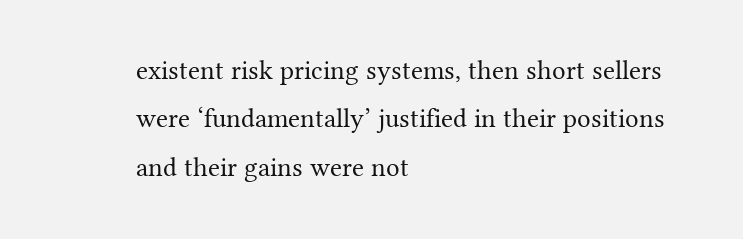existent risk pricing systems, then short sellers were ‘fundamentally’ justified in their positions and their gains were not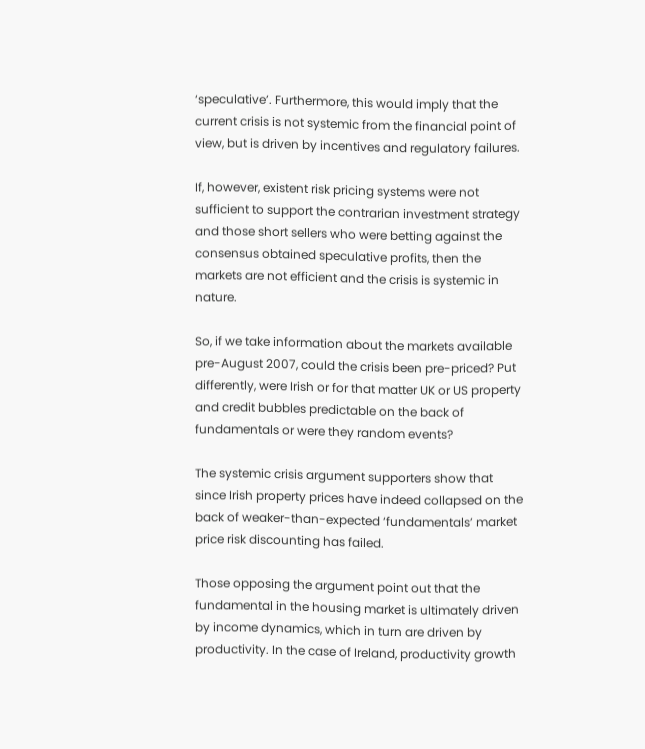‘speculative’. Furthermore, this would imply that the current crisis is not systemic from the financial point of view, but is driven by incentives and regulatory failures.

If, however, existent risk pricing systems were not sufficient to support the contrarian investment strategy and those short sellers who were betting against the consensus obtained speculative profits, then the markets are not efficient and the crisis is systemic in nature.

So, if we take information about the markets available pre-August 2007, could the crisis been pre-priced? Put differently, were Irish or for that matter UK or US property and credit bubbles predictable on the back of fundamentals or were they random events?

The systemic crisis argument supporters show that since Irish property prices have indeed collapsed on the back of weaker-than-expected ‘fundamentals’ market price risk discounting has failed.

Those opposing the argument point out that the fundamental in the housing market is ultimately driven by income dynamics, which in turn are driven by productivity. In the case of Ireland, productivity growth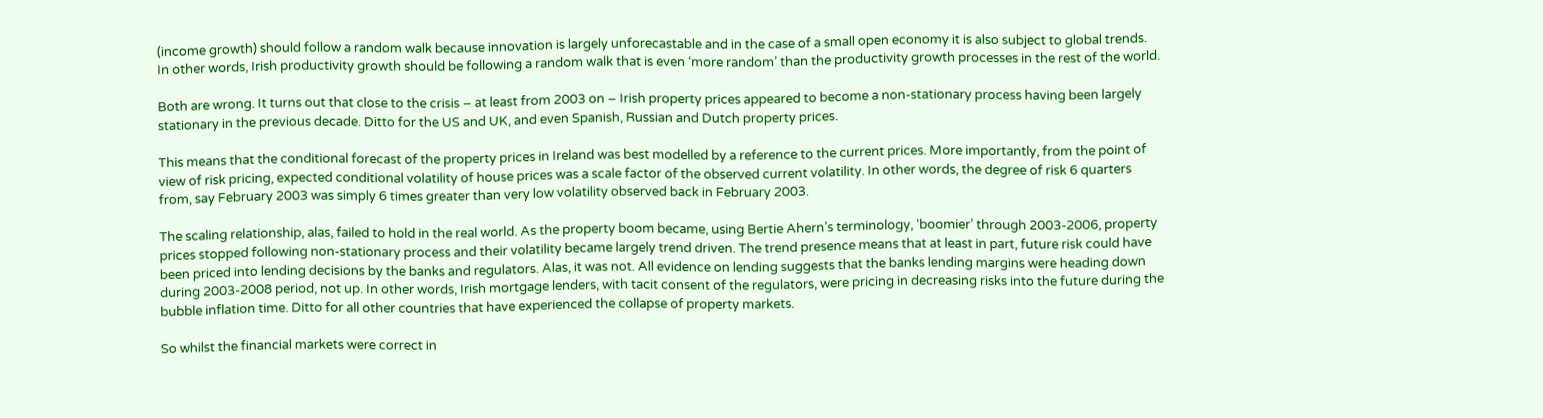(income growth) should follow a random walk because innovation is largely unforecastable and in the case of a small open economy it is also subject to global trends. In other words, Irish productivity growth should be following a random walk that is even ‘more random’ than the productivity growth processes in the rest of the world.

Both are wrong. It turns out that close to the crisis – at least from 2003 on – Irish property prices appeared to become a non-stationary process having been largely stationary in the previous decade. Ditto for the US and UK, and even Spanish, Russian and Dutch property prices.

This means that the conditional forecast of the property prices in Ireland was best modelled by a reference to the current prices. More importantly, from the point of view of risk pricing, expected conditional volatility of house prices was a scale factor of the observed current volatility. In other words, the degree of risk 6 quarters from, say February 2003 was simply 6 times greater than very low volatility observed back in February 2003.

The scaling relationship, alas, failed to hold in the real world. As the property boom became, using Bertie Ahern’s terminology, ‘boomier’ through 2003-2006, property prices stopped following non-stationary process and their volatility became largely trend driven. The trend presence means that at least in part, future risk could have been priced into lending decisions by the banks and regulators. Alas, it was not. All evidence on lending suggests that the banks lending margins were heading down during 2003-2008 period, not up. In other words, Irish mortgage lenders, with tacit consent of the regulators, were pricing in decreasing risks into the future during the bubble inflation time. Ditto for all other countries that have experienced the collapse of property markets.

So whilst the financial markets were correct in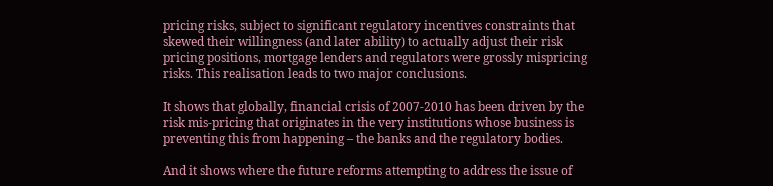pricing risks, subject to significant regulatory incentives constraints that skewed their willingness (and later ability) to actually adjust their risk pricing positions, mortgage lenders and regulators were grossly mispricing risks. This realisation leads to two major conclusions.

It shows that globally, financial crisis of 2007-2010 has been driven by the risk mis-pricing that originates in the very institutions whose business is preventing this from happening – the banks and the regulatory bodies.

And it shows where the future reforms attempting to address the issue of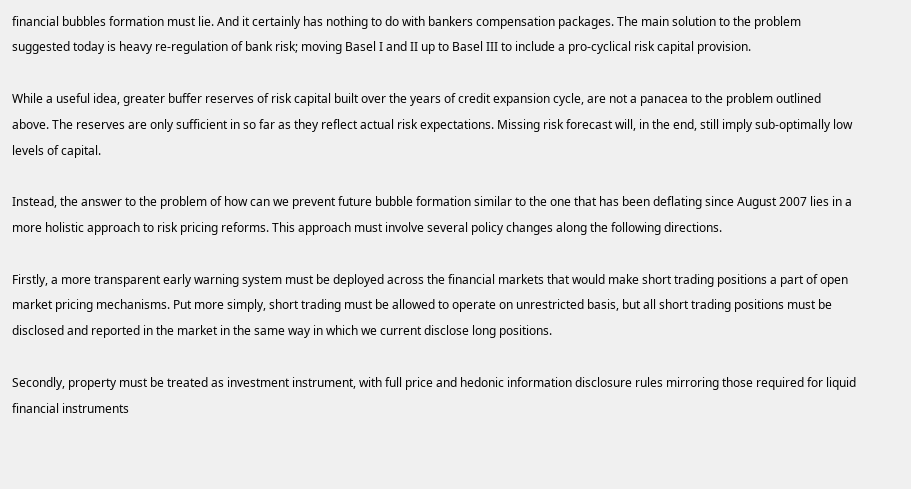financial bubbles formation must lie. And it certainly has nothing to do with bankers compensation packages. The main solution to the problem suggested today is heavy re-regulation of bank risk; moving Basel I and II up to Basel III to include a pro-cyclical risk capital provision.

While a useful idea, greater buffer reserves of risk capital built over the years of credit expansion cycle, are not a panacea to the problem outlined above. The reserves are only sufficient in so far as they reflect actual risk expectations. Missing risk forecast will, in the end, still imply sub-optimally low levels of capital.

Instead, the answer to the problem of how can we prevent future bubble formation similar to the one that has been deflating since August 2007 lies in a more holistic approach to risk pricing reforms. This approach must involve several policy changes along the following directions.

Firstly, a more transparent early warning system must be deployed across the financial markets that would make short trading positions a part of open market pricing mechanisms. Put more simply, short trading must be allowed to operate on unrestricted basis, but all short trading positions must be disclosed and reported in the market in the same way in which we current disclose long positions.

Secondly, property must be treated as investment instrument, with full price and hedonic information disclosure rules mirroring those required for liquid financial instruments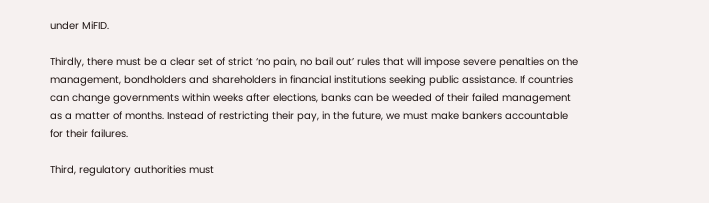under MiFID.

Thirdly, there must be a clear set of strict ‘no pain, no bail out’ rules that will impose severe penalties on the management, bondholders and shareholders in financial institutions seeking public assistance. If countries can change governments within weeks after elections, banks can be weeded of their failed management as a matter of months. Instead of restricting their pay, in the future, we must make bankers accountable for their failures.

Third, regulatory authorities must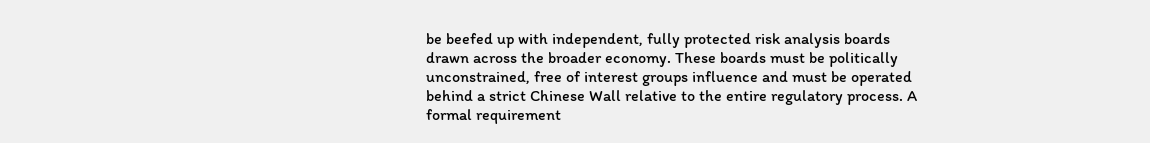be beefed up with independent, fully protected risk analysis boards drawn across the broader economy. These boards must be politically unconstrained, free of interest groups influence and must be operated behind a strict Chinese Wall relative to the entire regulatory process. A formal requirement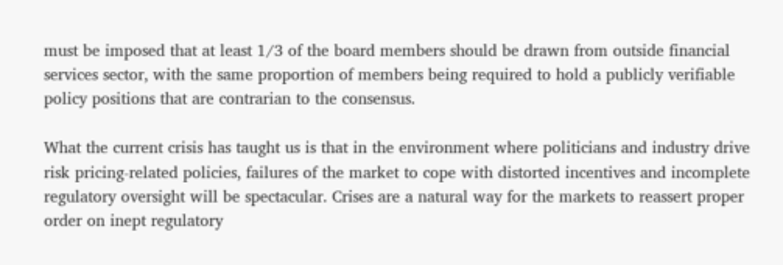must be imposed that at least 1/3 of the board members should be drawn from outside financial services sector, with the same proportion of members being required to hold a publicly verifiable policy positions that are contrarian to the consensus.

What the current crisis has taught us is that in the environment where politicians and industry drive risk pricing-related policies, failures of the market to cope with distorted incentives and incomplete regulatory oversight will be spectacular. Crises are a natural way for the markets to reassert proper order on inept regulatory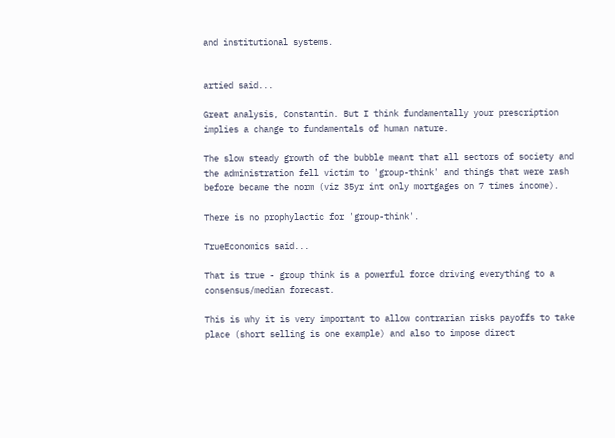and institutional systems.


artied said...

Great analysis, Constantin. But I think fundamentally your prescription implies a change to fundamentals of human nature.

The slow steady growth of the bubble meant that all sectors of society and the administration fell victim to 'group-think' and things that were rash before became the norm (viz 35yr int only mortgages on 7 times income).

There is no prophylactic for 'group-think'.

TrueEconomics said...

That is true - group think is a powerful force driving everything to a consensus/median forecast.

This is why it is very important to allow contrarian risks payoffs to take place (short selling is one example) and also to impose direct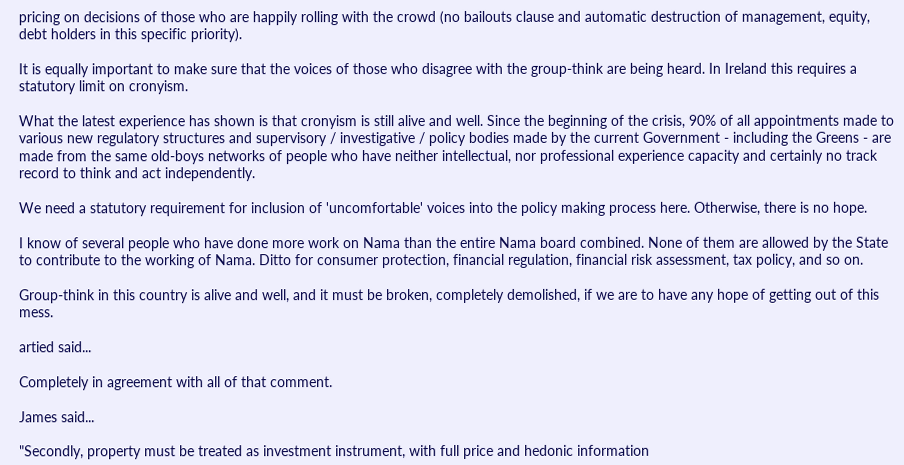pricing on decisions of those who are happily rolling with the crowd (no bailouts clause and automatic destruction of management, equity, debt holders in this specific priority).

It is equally important to make sure that the voices of those who disagree with the group-think are being heard. In Ireland this requires a statutory limit on cronyism.

What the latest experience has shown is that cronyism is still alive and well. Since the beginning of the crisis, 90% of all appointments made to various new regulatory structures and supervisory / investigative / policy bodies made by the current Government - including the Greens - are made from the same old-boys networks of people who have neither intellectual, nor professional experience capacity and certainly no track record to think and act independently.

We need a statutory requirement for inclusion of 'uncomfortable' voices into the policy making process here. Otherwise, there is no hope.

I know of several people who have done more work on Nama than the entire Nama board combined. None of them are allowed by the State to contribute to the working of Nama. Ditto for consumer protection, financial regulation, financial risk assessment, tax policy, and so on.

Group-think in this country is alive and well, and it must be broken, completely demolished, if we are to have any hope of getting out of this mess.

artied said...

Completely in agreement with all of that comment.

James said...

"Secondly, property must be treated as investment instrument, with full price and hedonic information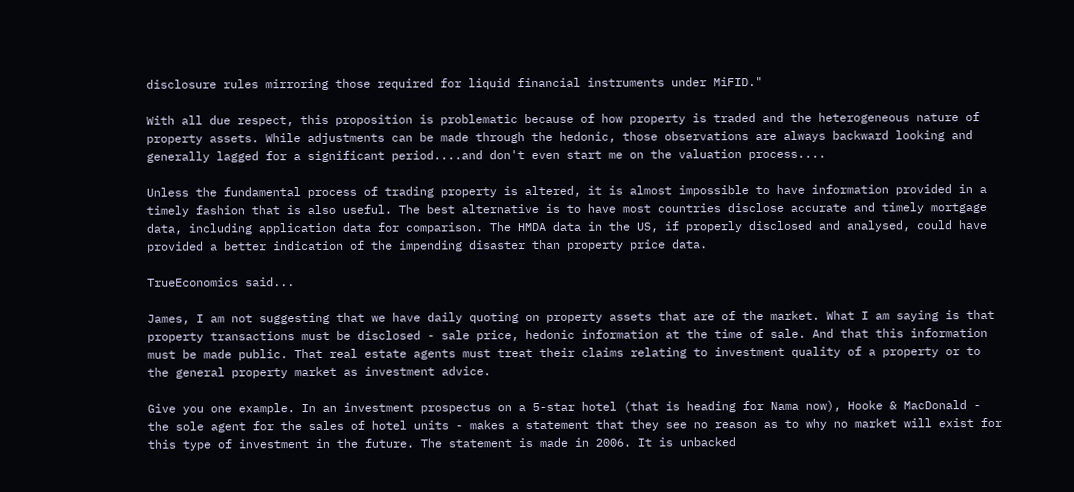disclosure rules mirroring those required for liquid financial instruments under MiFID."

With all due respect, this proposition is problematic because of how property is traded and the heterogeneous nature of property assets. While adjustments can be made through the hedonic, those observations are always backward looking and generally lagged for a significant period....and don't even start me on the valuation process....

Unless the fundamental process of trading property is altered, it is almost impossible to have information provided in a timely fashion that is also useful. The best alternative is to have most countries disclose accurate and timely mortgage data, including application data for comparison. The HMDA data in the US, if properly disclosed and analysed, could have provided a better indication of the impending disaster than property price data.

TrueEconomics said...

James, I am not suggesting that we have daily quoting on property assets that are of the market. What I am saying is that property transactions must be disclosed - sale price, hedonic information at the time of sale. And that this information must be made public. That real estate agents must treat their claims relating to investment quality of a property or to the general property market as investment advice.

Give you one example. In an investment prospectus on a 5-star hotel (that is heading for Nama now), Hooke & MacDonald - the sole agent for the sales of hotel units - makes a statement that they see no reason as to why no market will exist for this type of investment in the future. The statement is made in 2006. It is unbacked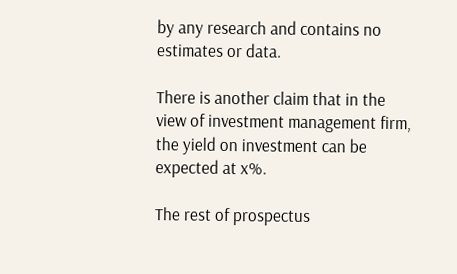by any research and contains no estimates or data.

There is another claim that in the view of investment management firm, the yield on investment can be expected at x%.

The rest of prospectus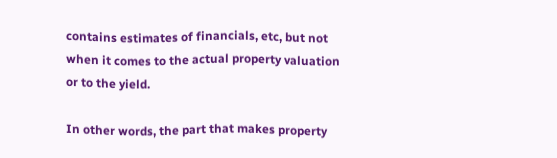contains estimates of financials, etc, but not when it comes to the actual property valuation or to the yield.

In other words, the part that makes property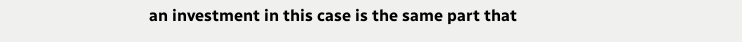an investment in this case is the same part that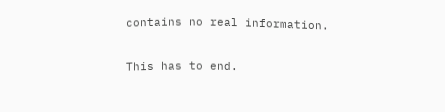contains no real information.

This has to end.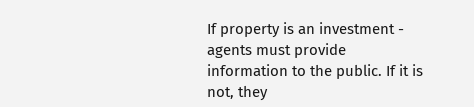If property is an investment - agents must provide information to the public. If it is not, they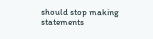should stop making statements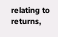relating to returns,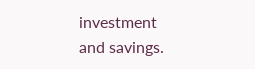investment and savings.